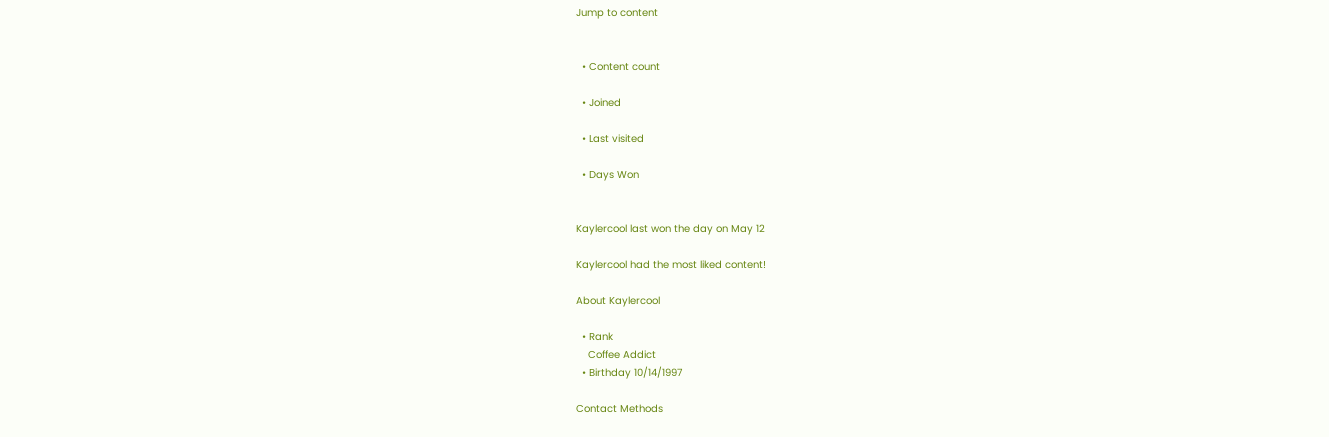Jump to content


  • Content count

  • Joined

  • Last visited

  • Days Won


Kaylercool last won the day on May 12

Kaylercool had the most liked content!

About Kaylercool

  • Rank
    Coffee Addict
  • Birthday 10/14/1997

Contact Methods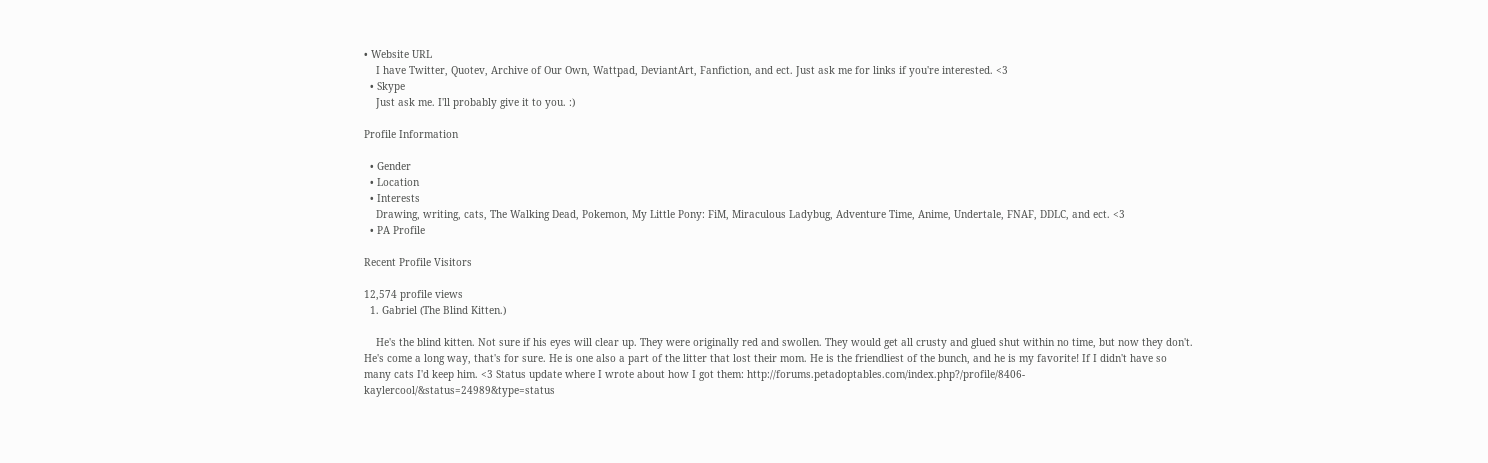• Website URL
    I have Twitter, Quotev, Archive of Our Own, Wattpad, DeviantArt, Fanfiction, and ect. Just ask me for links if you're interested. <3
  • Skype
    Just ask me. I'll probably give it to you. :)

Profile Information

  • Gender
  • Location
  • Interests
    Drawing, writing, cats, The Walking Dead, Pokemon, My Little Pony: FiM, Miraculous Ladybug, Adventure Time, Anime, Undertale, FNAF, DDLC, and ect. <3
  • PA Profile

Recent Profile Visitors

12,574 profile views
  1. Gabriel (The Blind Kitten.)

    He's the blind kitten. Not sure if his eyes will clear up. They were originally red and swollen. They would get all crusty and glued shut within no time, but now they don't. He's come a long way, that's for sure. He is one also a part of the litter that lost their mom. He is the friendliest of the bunch, and he is my favorite! If I didn't have so many cats I'd keep him. <3 Status update where I wrote about how I got them: http://forums.petadoptables.com/index.php?/profile/8406-kaylercool/&status=24989&type=status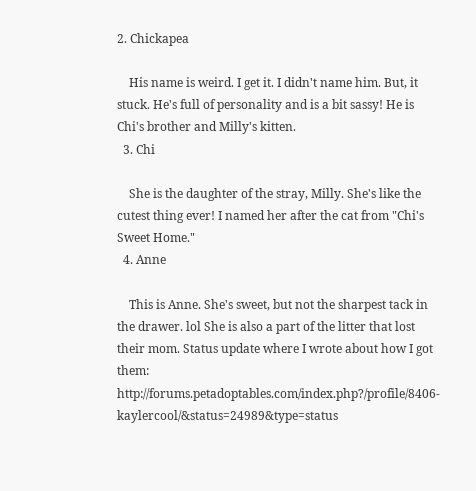2. Chickapea

    His name is weird. I get it. I didn't name him. But, it stuck. He's full of personality and is a bit sassy! He is Chi's brother and Milly's kitten.
  3. Chi

    She is the daughter of the stray, Milly. She's like the cutest thing ever! I named her after the cat from "Chi's Sweet Home."
  4. Anne

    This is Anne. She's sweet, but not the sharpest tack in the drawer. lol She is also a part of the litter that lost their mom. Status update where I wrote about how I got them: http://forums.petadoptables.com/index.php?/profile/8406-kaylercool/&status=24989&type=status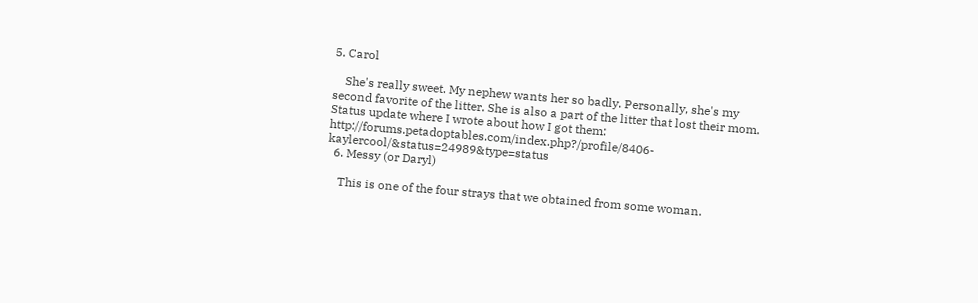5. Carol

    She's really sweet. My nephew wants her so badly. Personally, she's my second favorite of the litter. She is also a part of the litter that lost their mom. Status update where I wrote about how I got them: http://forums.petadoptables.com/index.php?/profile/8406-kaylercool/&status=24989&type=status
  6. Messy (or Daryl)

    This is one of the four strays that we obtained from some woman.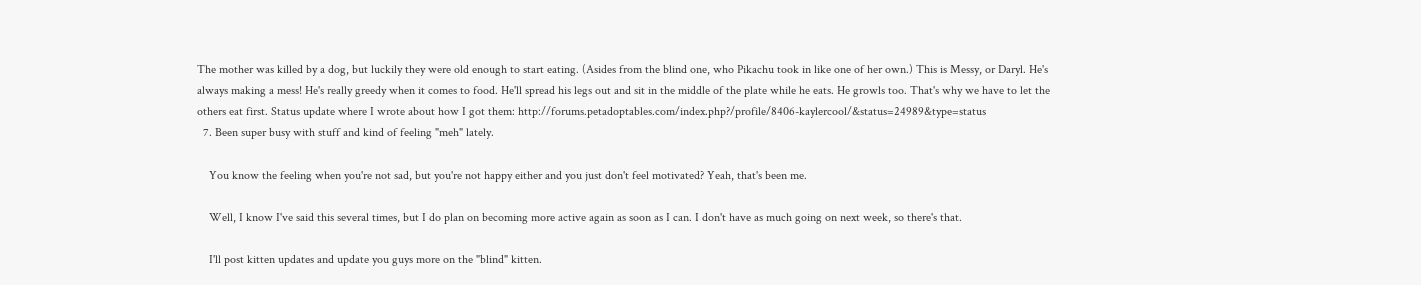The mother was killed by a dog, but luckily they were old enough to start eating. (Asides from the blind one, who Pikachu took in like one of her own.) This is Messy, or Daryl. He's always making a mess! He's really greedy when it comes to food. He'll spread his legs out and sit in the middle of the plate while he eats. He growls too. That's why we have to let the others eat first. Status update where I wrote about how I got them: http://forums.petadoptables.com/index.php?/profile/8406-kaylercool/&status=24989&type=status
  7. Been super busy with stuff and kind of feeling "meh" lately.

    You know the feeling when you're not sad, but you're not happy either and you just don't feel motivated? Yeah, that's been me.

    Well, I know I've said this several times, but I do plan on becoming more active again as soon as I can. I don't have as much going on next week, so there's that.

    I'll post kitten updates and update you guys more on the "blind" kitten.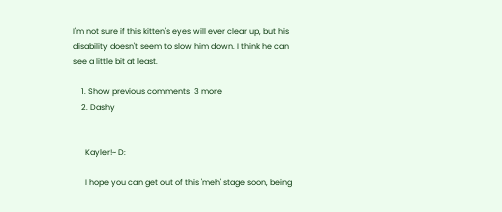I'm not sure if this kitten's eyes will ever clear up, but his disability doesn't seem to slow him down. I think he can see a little bit at least.

    1. Show previous comments  3 more
    2. Dashy


      Kayler!~ D:

      I hope you can get out of this 'meh' stage soon, being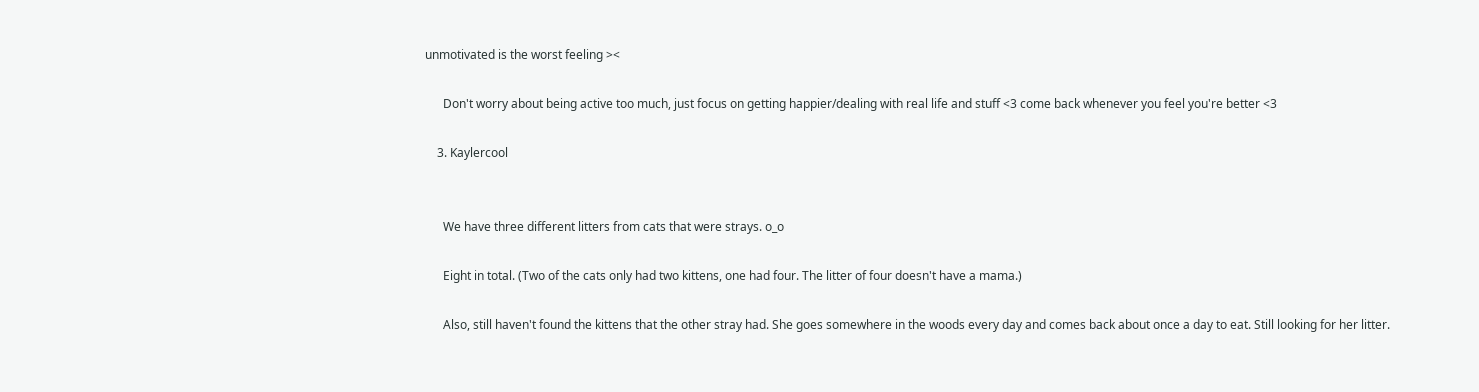unmotivated is the worst feeling ><

      Don't worry about being active too much, just focus on getting happier/dealing with real life and stuff <3 come back whenever you feel you're better <3

    3. Kaylercool


      We have three different litters from cats that were strays. o_o

      Eight in total. (Two of the cats only had two kittens, one had four. The litter of four doesn't have a mama.)

      Also, still haven't found the kittens that the other stray had. She goes somewhere in the woods every day and comes back about once a day to eat. Still looking for her litter.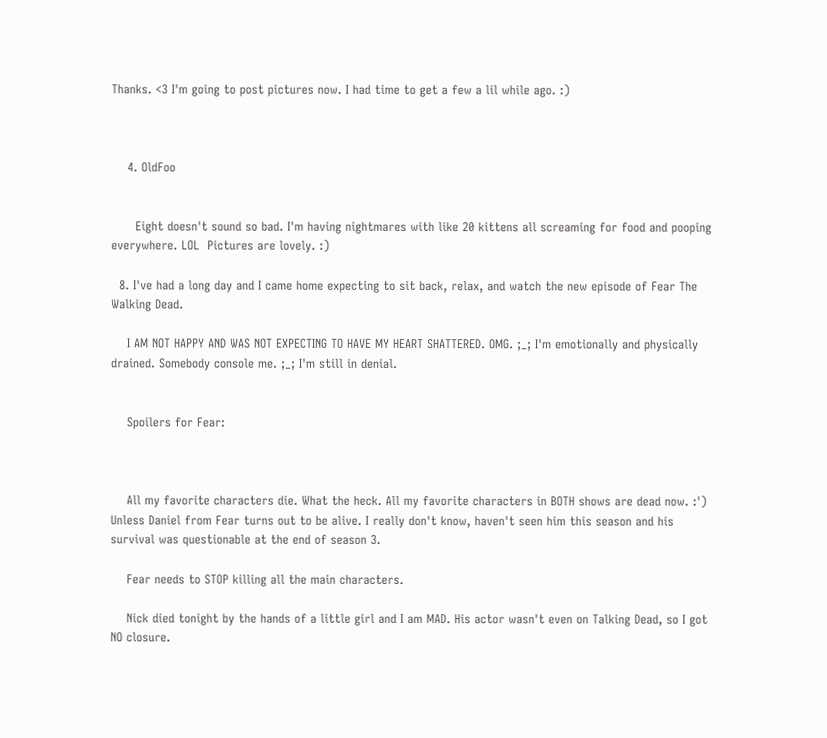Thanks. <3 I'm going to post pictures now. I had time to get a few a lil while ago. :)



    4. OldFoo


      Eight doesn't sound so bad. I'm having nightmares with like 20 kittens all screaming for food and pooping everywhere. LOL  Pictures are lovely. :)

  8. I've had a long day and I came home expecting to sit back, relax, and watch the new episode of Fear The Walking Dead.

    I AM NOT HAPPY AND WAS NOT EXPECTING TO HAVE MY HEART SHATTERED. OMG. ;_; I'm emotionally and physically drained. Somebody console me. ;_; I'm still in denial.


    Spoilers for Fear:



    All my favorite characters die. What the heck. All my favorite characters in BOTH shows are dead now. :') Unless Daniel from Fear turns out to be alive. I really don't know, haven't seen him this season and his survival was questionable at the end of season 3.

    Fear needs to STOP killing all the main characters.

    Nick died tonight by the hands of a little girl and I am MAD. His actor wasn't even on Talking Dead, so I got NO closure.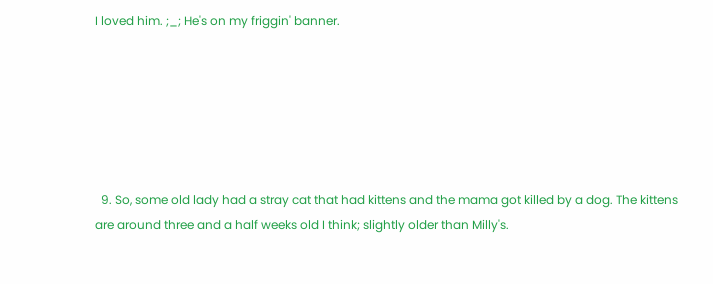I loved him. ;_; He's on my friggin' banner.






  9. So, some old lady had a stray cat that had kittens and the mama got killed by a dog. The kittens are around three and a half weeks old I think; slightly older than Milly's.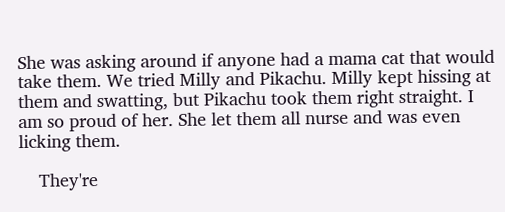She was asking around if anyone had a mama cat that would take them. We tried Milly and Pikachu. Milly kept hissing at them and swatting, but Pikachu took them right straight. I am so proud of her. She let them all nurse and was even licking them.

    They're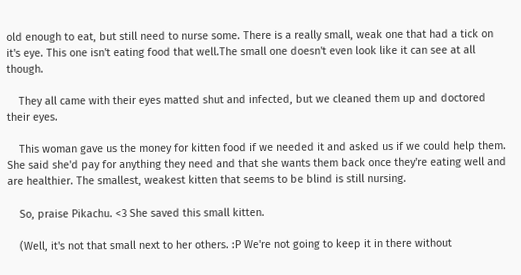old enough to eat, but still need to nurse some. There is a really small, weak one that had a tick on it's eye. This one isn't eating food that well.The small one doesn't even look like it can see at all though.

    They all came with their eyes matted shut and infected, but we cleaned them up and doctored their eyes.

    This woman gave us the money for kitten food if we needed it and asked us if we could help them. She said she'd pay for anything they need and that she wants them back once they're eating well and are healthier. The smallest, weakest kitten that seems to be blind is still nursing.

    So, praise Pikachu. <3 She saved this small kitten.

    (Well, it's not that small next to her others. :P We're not going to keep it in there without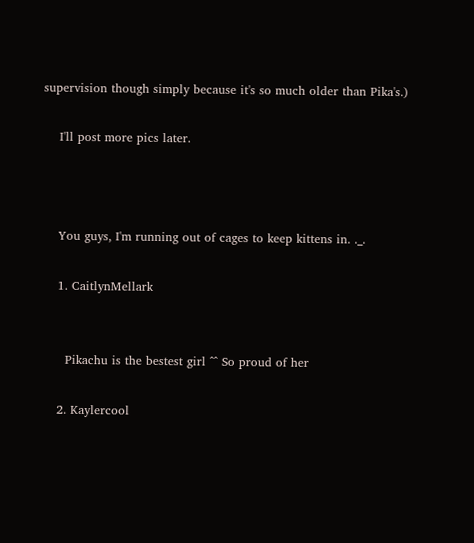supervision though simply because it's so much older than Pika's.)

    I'll post more pics later.



    You guys, I'm running out of cages to keep kittens in. ._.

    1. CaitlynMellark


      Pikachu is the bestest girl ^^ So proud of her

    2. Kaylercool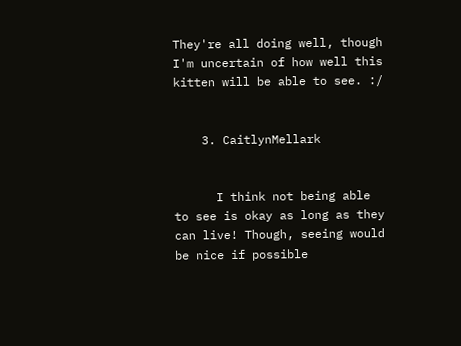They're all doing well, though I'm uncertain of how well this kitten will be able to see. :/


    3. CaitlynMellark


      I think not being able to see is okay as long as they can live! Though, seeing would be nice if possible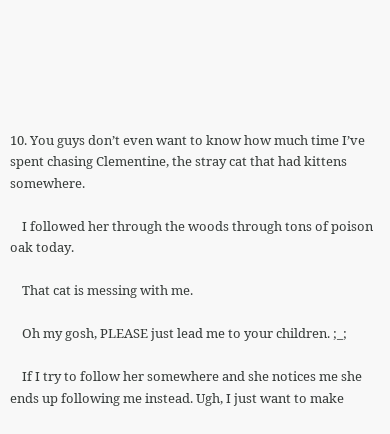10. You guys don’t even want to know how much time I’ve spent chasing Clementine, the stray cat that had kittens somewhere.

    I followed her through the woods through tons of poison oak today.

    That cat is messing with me.

    Oh my gosh, PLEASE just lead me to your children. ;_;

    If I try to follow her somewhere and she notices me she ends up following me instead. Ugh, I just want to make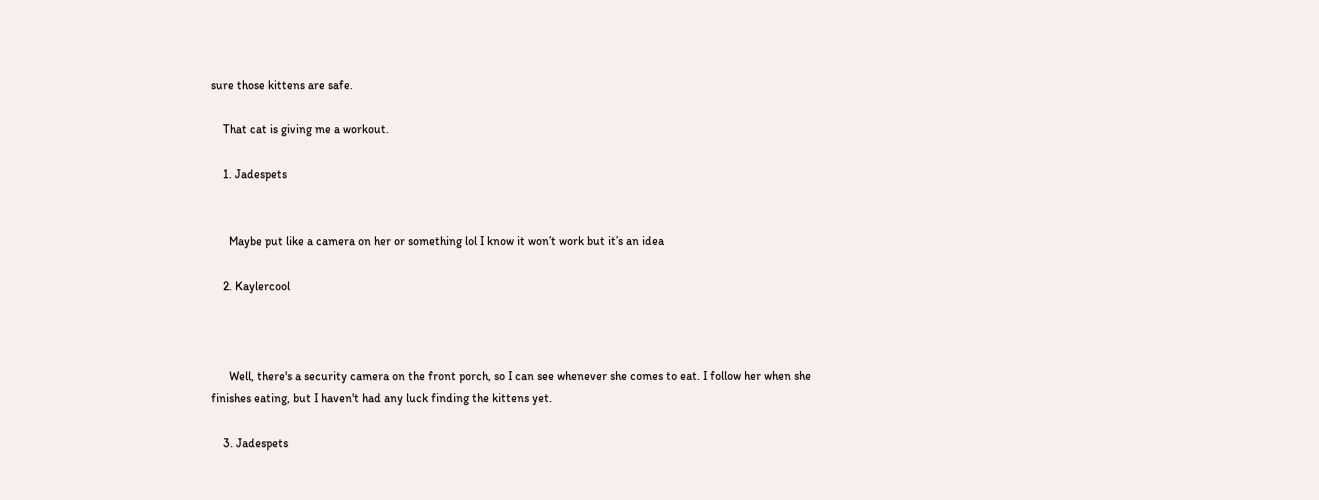sure those kittens are safe.

    That cat is giving me a workout.

    1. Jadespets


      Maybe put like a camera on her or something lol I know it won’t work but it’s an idea

    2. Kaylercool



      Well, there's a security camera on the front porch, so I can see whenever she comes to eat. I follow her when she finishes eating, but I haven't had any luck finding the kittens yet.

    3. Jadespets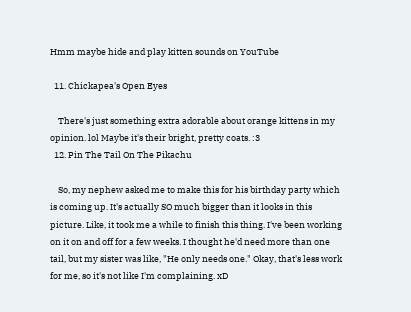Hmm maybe hide and play kitten sounds on YouTube

  11. Chickapea's Open Eyes

    There's just something extra adorable about orange kittens in my opinion. lol Maybe it's their bright, pretty coats. :3
  12. Pin The Tail On The Pikachu

    So, my nephew asked me to make this for his birthday party which is coming up. It's actually SO much bigger than it looks in this picture. Like, it took me a while to finish this thing. I've been working on it on and off for a few weeks. I thought he'd need more than one tail, but my sister was like, "He only needs one." Okay, that's less work for me, so it's not like I'm complaining. xD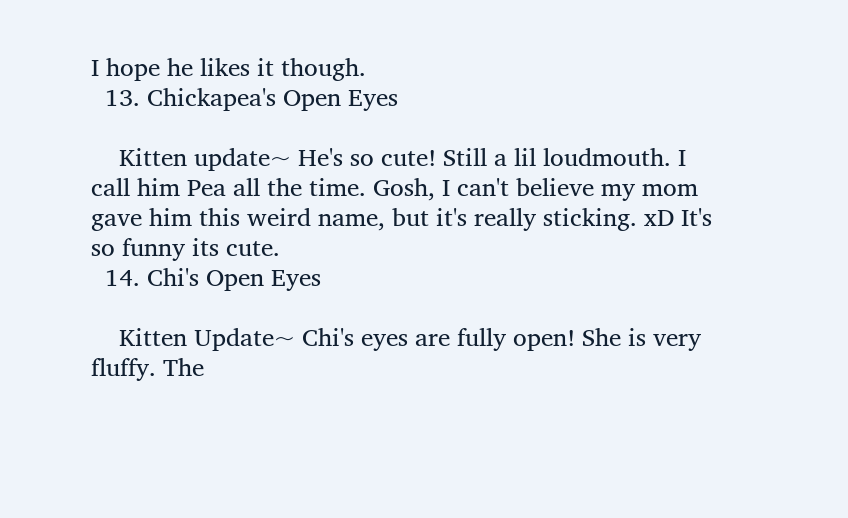I hope he likes it though.
  13. Chickapea's Open Eyes

    Kitten update~ He's so cute! Still a lil loudmouth. I call him Pea all the time. Gosh, I can't believe my mom gave him this weird name, but it's really sticking. xD It's so funny its cute.
  14. Chi's Open Eyes

    Kitten Update~ Chi's eyes are fully open! She is very fluffy. The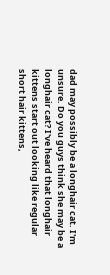dad may possibly be a longhair cat. I'm unsure. Do you guys think she may be a longhair cat? I've heard that longhair kittens start out looking like regular short hair kittens,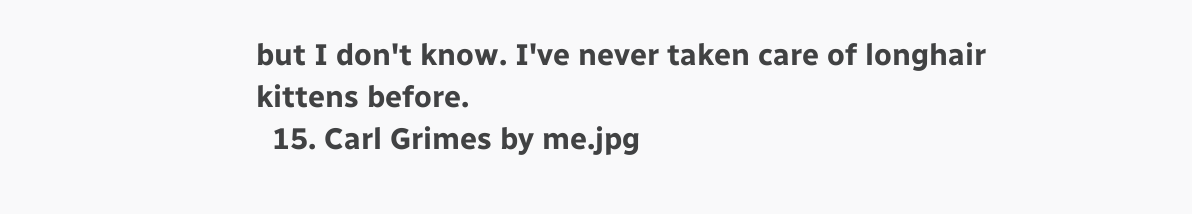but I don't know. I've never taken care of longhair kittens before.
  15. Carl Grimes by me.jpg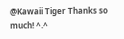@Kawaii Tiger Thanks so much! ^.^